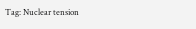Tag: Nuclear tension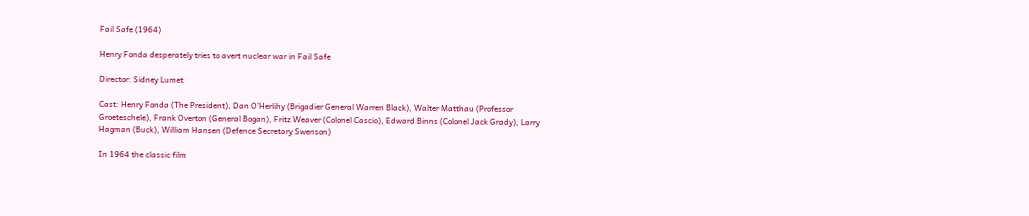Fail Safe (1964)

Henry Fonda desperately tries to avert nuclear war in Fail Safe

Director: Sidney Lumet

Cast: Henry Fonda (The President), Dan O’Herlihy (Brigadier General Warren Black), Walter Matthau (Professor Groeteschele), Frank Overton (General Bogan), Fritz Weaver (Colonel Cascio), Edward Binns (Colonel Jack Grady), Larry Hagman (Buck), William Hansen (Defence Secretary Swenson)

In 1964 the classic film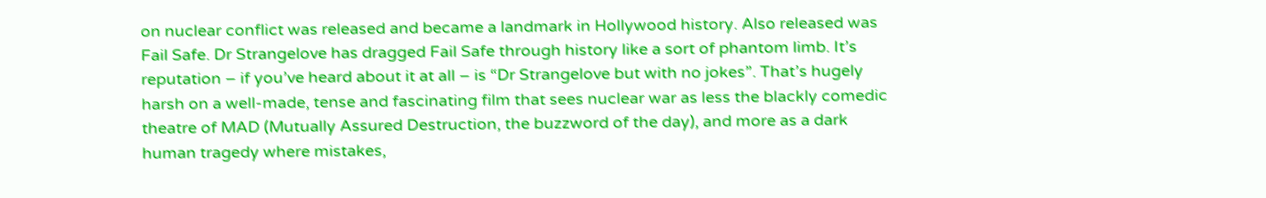on nuclear conflict was released and became a landmark in Hollywood history. Also released was Fail Safe. Dr Strangelove has dragged Fail Safe through history like a sort of phantom limb. It’s reputation – if you’ve heard about it at all – is “Dr Strangelove but with no jokes”. That’s hugely harsh on a well-made, tense and fascinating film that sees nuclear war as less the blackly comedic theatre of MAD (Mutually Assured Destruction, the buzzword of the day), and more as a dark human tragedy where mistakes,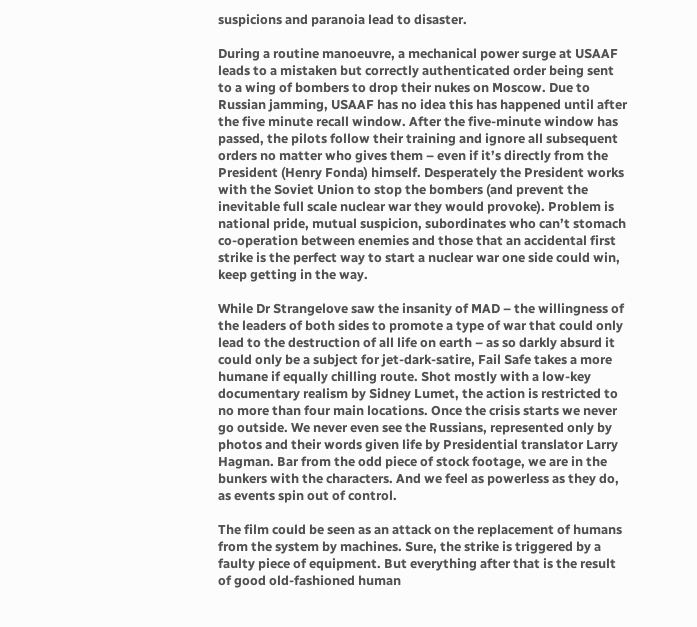suspicions and paranoia lead to disaster.

During a routine manoeuvre, a mechanical power surge at USAAF leads to a mistaken but correctly authenticated order being sent to a wing of bombers to drop their nukes on Moscow. Due to Russian jamming, USAAF has no idea this has happened until after the five minute recall window. After the five-minute window has passed, the pilots follow their training and ignore all subsequent orders no matter who gives them – even if it’s directly from the President (Henry Fonda) himself. Desperately the President works with the Soviet Union to stop the bombers (and prevent the inevitable full scale nuclear war they would provoke). Problem is national pride, mutual suspicion, subordinates who can’t stomach co-operation between enemies and those that an accidental first strike is the perfect way to start a nuclear war one side could win, keep getting in the way.

While Dr Strangelove saw the insanity of MAD – the willingness of the leaders of both sides to promote a type of war that could only lead to the destruction of all life on earth – as so darkly absurd it could only be a subject for jet-dark-satire, Fail Safe takes a more humane if equally chilling route. Shot mostly with a low-key documentary realism by Sidney Lumet, the action is restricted to no more than four main locations. Once the crisis starts we never go outside. We never even see the Russians, represented only by photos and their words given life by Presidential translator Larry Hagman. Bar from the odd piece of stock footage, we are in the bunkers with the characters. And we feel as powerless as they do, as events spin out of control.

The film could be seen as an attack on the replacement of humans from the system by machines. Sure, the strike is triggered by a faulty piece of equipment. But everything after that is the result of good old-fashioned human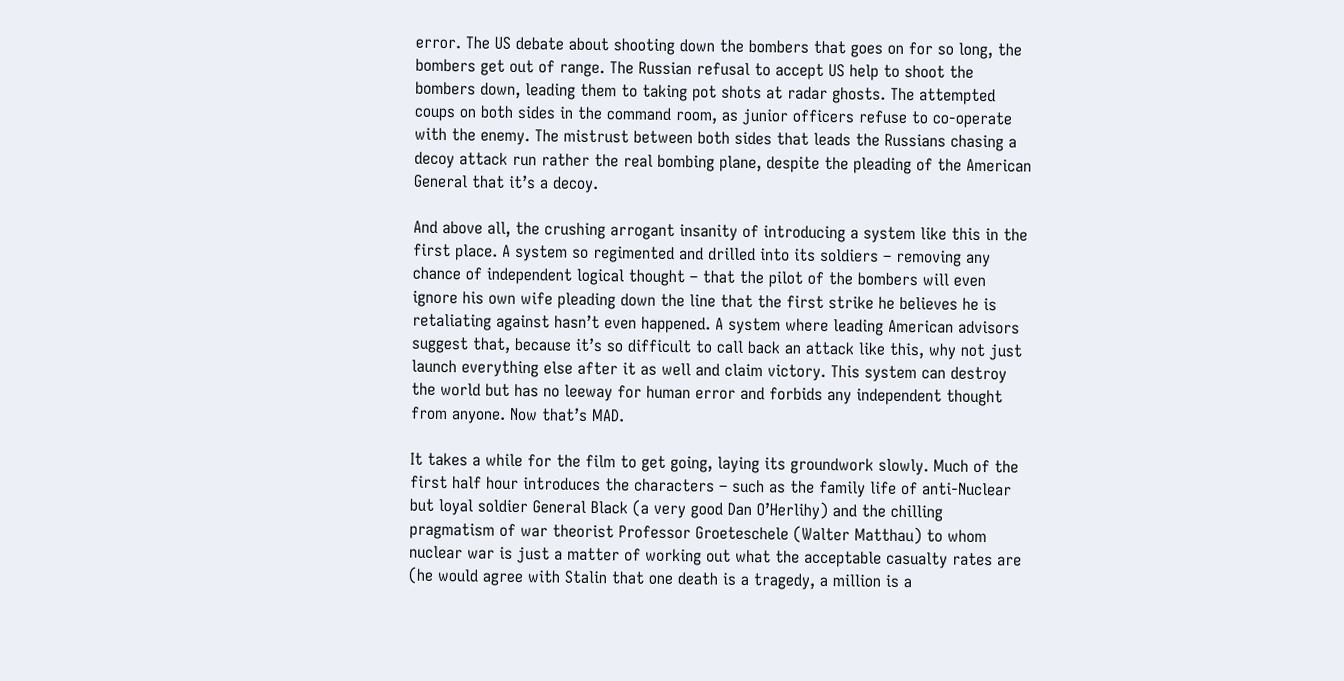error. The US debate about shooting down the bombers that goes on for so long, the bombers get out of range. The Russian refusal to accept US help to shoot the bombers down, leading them to taking pot shots at radar ghosts. The attempted coups on both sides in the command room, as junior officers refuse to co-operate with the enemy. The mistrust between both sides that leads the Russians chasing a decoy attack run rather the real bombing plane, despite the pleading of the American General that it’s a decoy.

And above all, the crushing arrogant insanity of introducing a system like this in the first place. A system so regimented and drilled into its soldiers – removing any chance of independent logical thought – that the pilot of the bombers will even ignore his own wife pleading down the line that the first strike he believes he is retaliating against hasn’t even happened. A system where leading American advisors suggest that, because it’s so difficult to call back an attack like this, why not just launch everything else after it as well and claim victory. This system can destroy the world but has no leeway for human error and forbids any independent thought from anyone. Now that’s MAD.

It takes a while for the film to get going, laying its groundwork slowly. Much of the first half hour introduces the characters – such as the family life of anti-Nuclear but loyal soldier General Black (a very good Dan O’Herlihy) and the chilling pragmatism of war theorist Professor Groeteschele (Walter Matthau) to whom nuclear war is just a matter of working out what the acceptable casualty rates are (he would agree with Stalin that one death is a tragedy, a million is a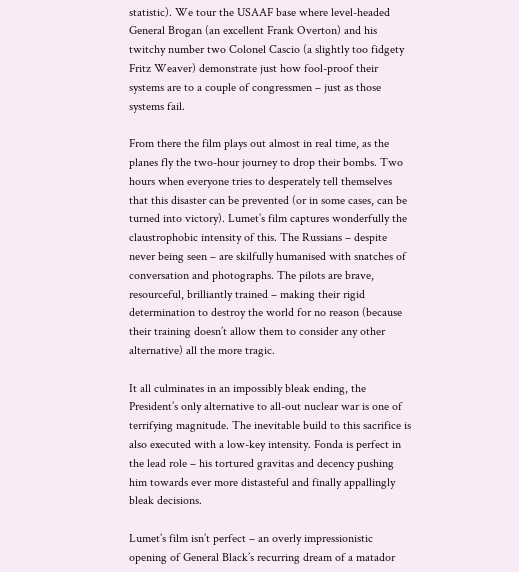statistic). We tour the USAAF base where level-headed General Brogan (an excellent Frank Overton) and his twitchy number two Colonel Cascio (a slightly too fidgety Fritz Weaver) demonstrate just how fool-proof their systems are to a couple of congressmen – just as those systems fail.

From there the film plays out almost in real time, as the planes fly the two-hour journey to drop their bombs. Two hours when everyone tries to desperately tell themselves that this disaster can be prevented (or in some cases, can be turned into victory). Lumet’s film captures wonderfully the claustrophobic intensity of this. The Russians – despite never being seen – are skilfully humanised with snatches of conversation and photographs. The pilots are brave, resourceful, brilliantly trained – making their rigid determination to destroy the world for no reason (because their training doesn’t allow them to consider any other alternative) all the more tragic.

It all culminates in an impossibly bleak ending, the President’s only alternative to all-out nuclear war is one of terrifying magnitude. The inevitable build to this sacrifice is also executed with a low-key intensity. Fonda is perfect in the lead role – his tortured gravitas and decency pushing him towards ever more distasteful and finally appallingly bleak decisions.

Lumet’s film isn’t perfect – an overly impressionistic opening of General Black’s recurring dream of a matador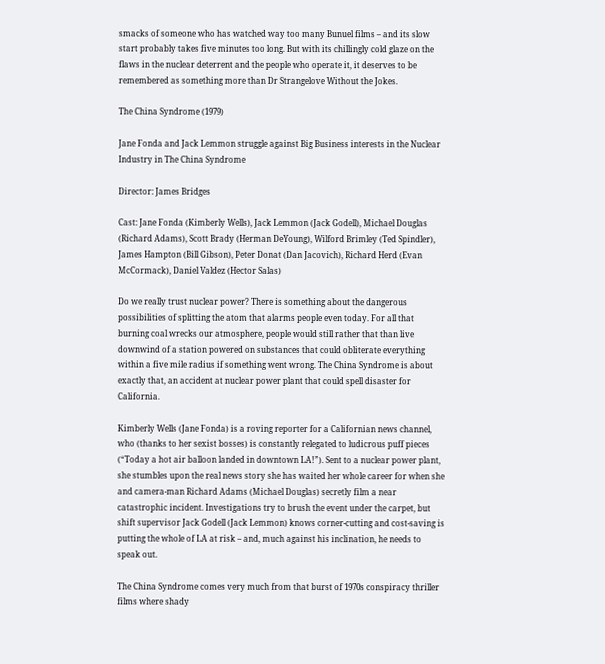smacks of someone who has watched way too many Bunuel films – and its slow start probably takes five minutes too long. But with its chillingly cold glaze on the flaws in the nuclear deterrent and the people who operate it, it deserves to be remembered as something more than Dr Strangelove Without the Jokes.

The China Syndrome (1979)

Jane Fonda and Jack Lemmon struggle against Big Business interests in the Nuclear Industry in The China Syndrome

Director: James Bridges

Cast: Jane Fonda (Kimberly Wells), Jack Lemmon (Jack Godell), Michael Douglas (Richard Adams), Scott Brady (Herman DeYoung), Wilford Brimley (Ted Spindler), James Hampton (Bill Gibson), Peter Donat (Dan Jacovich), Richard Herd (Evan McCormack), Daniel Valdez (Hector Salas)

Do we really trust nuclear power? There is something about the dangerous possibilities of splitting the atom that alarms people even today. For all that burning coal wrecks our atmosphere, people would still rather that than live downwind of a station powered on substances that could obliterate everything within a five mile radius if something went wrong. The China Syndrome is about exactly that, an accident at nuclear power plant that could spell disaster for California.

Kimberly Wells (Jane Fonda) is a roving reporter for a Californian news channel, who (thanks to her sexist bosses) is constantly relegated to ludicrous puff pieces (“Today a hot air balloon landed in downtown LA!”). Sent to a nuclear power plant, she stumbles upon the real news story she has waited her whole career for when she and camera-man Richard Adams (Michael Douglas) secretly film a near catastrophic incident. Investigations try to brush the event under the carpet, but shift supervisor Jack Godell (Jack Lemmon) knows corner-cutting and cost-saving is putting the whole of LA at risk – and, much against his inclination, he needs to speak out.

The China Syndrome comes very much from that burst of 1970s conspiracy thriller films where shady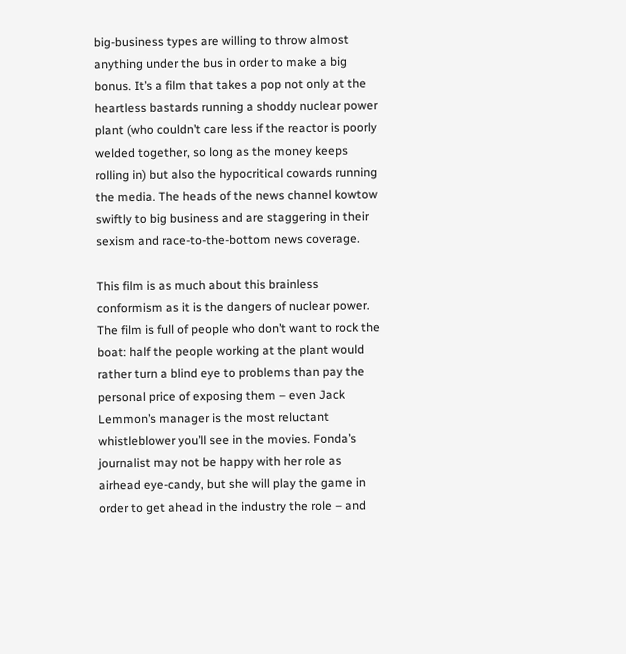big-business types are willing to throw almost anything under the bus in order to make a big bonus. It’s a film that takes a pop not only at the heartless bastards running a shoddy nuclear power plant (who couldn’t care less if the reactor is poorly welded together, so long as the money keeps rolling in) but also the hypocritical cowards running the media. The heads of the news channel kowtow swiftly to big business and are staggering in their sexism and race-to-the-bottom news coverage.

This film is as much about this brainless conformism as it is the dangers of nuclear power. The film is full of people who don’t want to rock the boat: half the people working at the plant would rather turn a blind eye to problems than pay the personal price of exposing them – even Jack Lemmon’s manager is the most reluctant whistleblower you’ll see in the movies. Fonda’s journalist may not be happy with her role as airhead eye-candy, but she will play the game in order to get ahead in the industry the role – and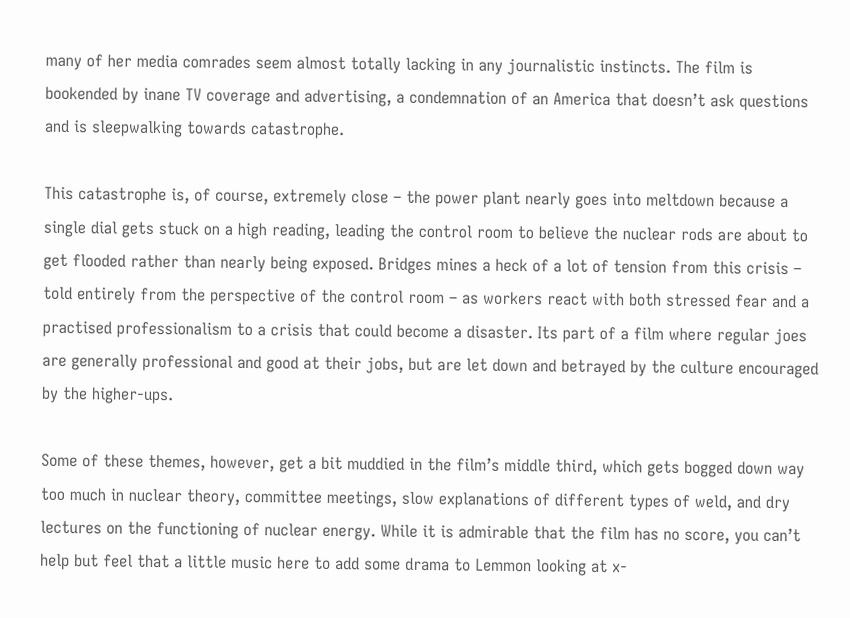many of her media comrades seem almost totally lacking in any journalistic instincts. The film is bookended by inane TV coverage and advertising, a condemnation of an America that doesn’t ask questions and is sleepwalking towards catastrophe.

This catastrophe is, of course, extremely close – the power plant nearly goes into meltdown because a single dial gets stuck on a high reading, leading the control room to believe the nuclear rods are about to get flooded rather than nearly being exposed. Bridges mines a heck of a lot of tension from this crisis – told entirely from the perspective of the control room – as workers react with both stressed fear and a practised professionalism to a crisis that could become a disaster. Its part of a film where regular joes are generally professional and good at their jobs, but are let down and betrayed by the culture encouraged by the higher-ups.

Some of these themes, however, get a bit muddied in the film’s middle third, which gets bogged down way too much in nuclear theory, committee meetings, slow explanations of different types of weld, and dry lectures on the functioning of nuclear energy. While it is admirable that the film has no score, you can’t help but feel that a little music here to add some drama to Lemmon looking at x-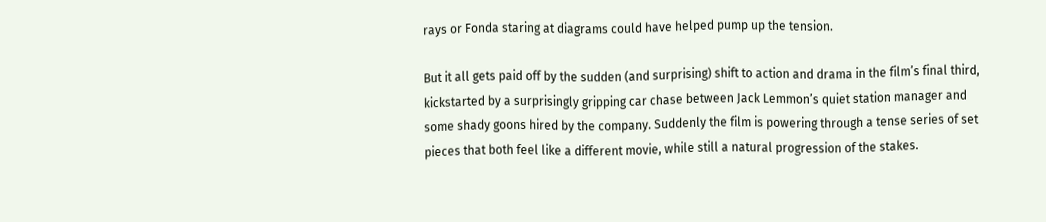rays or Fonda staring at diagrams could have helped pump up the tension.

But it all gets paid off by the sudden (and surprising) shift to action and drama in the film’s final third, kickstarted by a surprisingly gripping car chase between Jack Lemmon’s quiet station manager and some shady goons hired by the company. Suddenly the film is powering through a tense series of set pieces that both feel like a different movie, while still a natural progression of the stakes.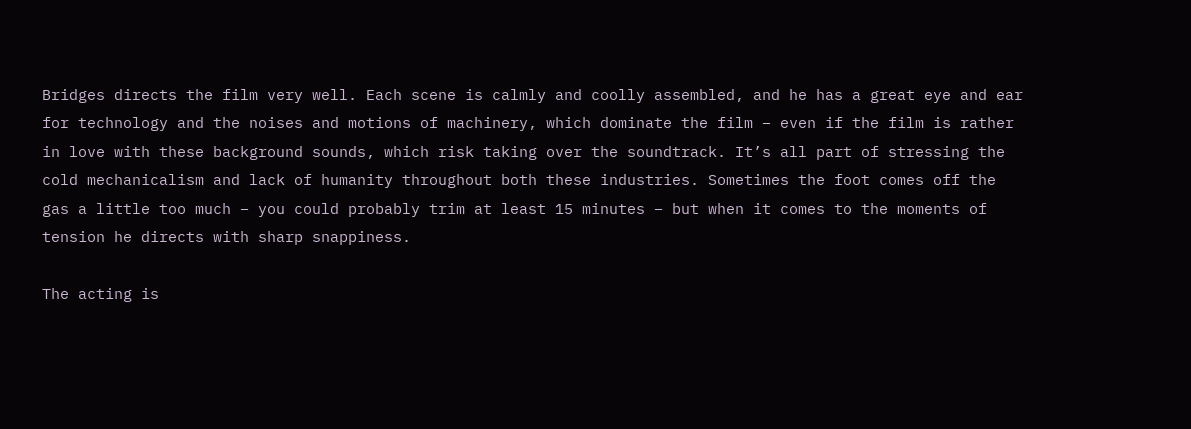Bridges directs the film very well. Each scene is calmly and coolly assembled, and he has a great eye and ear for technology and the noises and motions of machinery, which dominate the film – even if the film is rather in love with these background sounds, which risk taking over the soundtrack. It’s all part of stressing the cold mechanicalism and lack of humanity throughout both these industries. Sometimes the foot comes off the gas a little too much – you could probably trim at least 15 minutes – but when it comes to the moments of tension he directs with sharp snappiness.

The acting is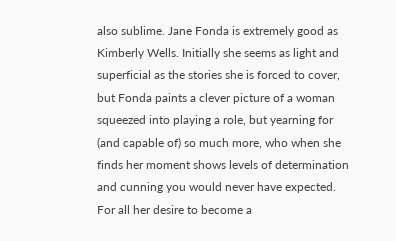also sublime. Jane Fonda is extremely good as Kimberly Wells. Initially she seems as light and superficial as the stories she is forced to cover, but Fonda paints a clever picture of a woman squeezed into playing a role, but yearning for (and capable of) so much more, who when she finds her moment shows levels of determination and cunning you would never have expected. For all her desire to become a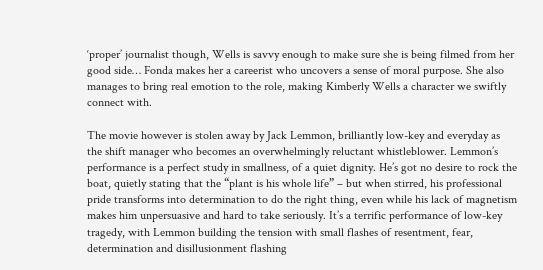‘proper’ journalist though, Wells is savvy enough to make sure she is being filmed from her good side… Fonda makes her a careerist who uncovers a sense of moral purpose. She also manages to bring real emotion to the role, making Kimberly Wells a character we swiftly connect with.

The movie however is stolen away by Jack Lemmon, brilliantly low-key and everyday as the shift manager who becomes an overwhelmingly reluctant whistleblower. Lemmon’s performance is a perfect study in smallness, of a quiet dignity. He’s got no desire to rock the boat, quietly stating that the “plant is his whole life” – but when stirred, his professional pride transforms into determination to do the right thing, even while his lack of magnetism makes him unpersuasive and hard to take seriously. It’s a terrific performance of low-key tragedy, with Lemmon building the tension with small flashes of resentment, fear, determination and disillusionment flashing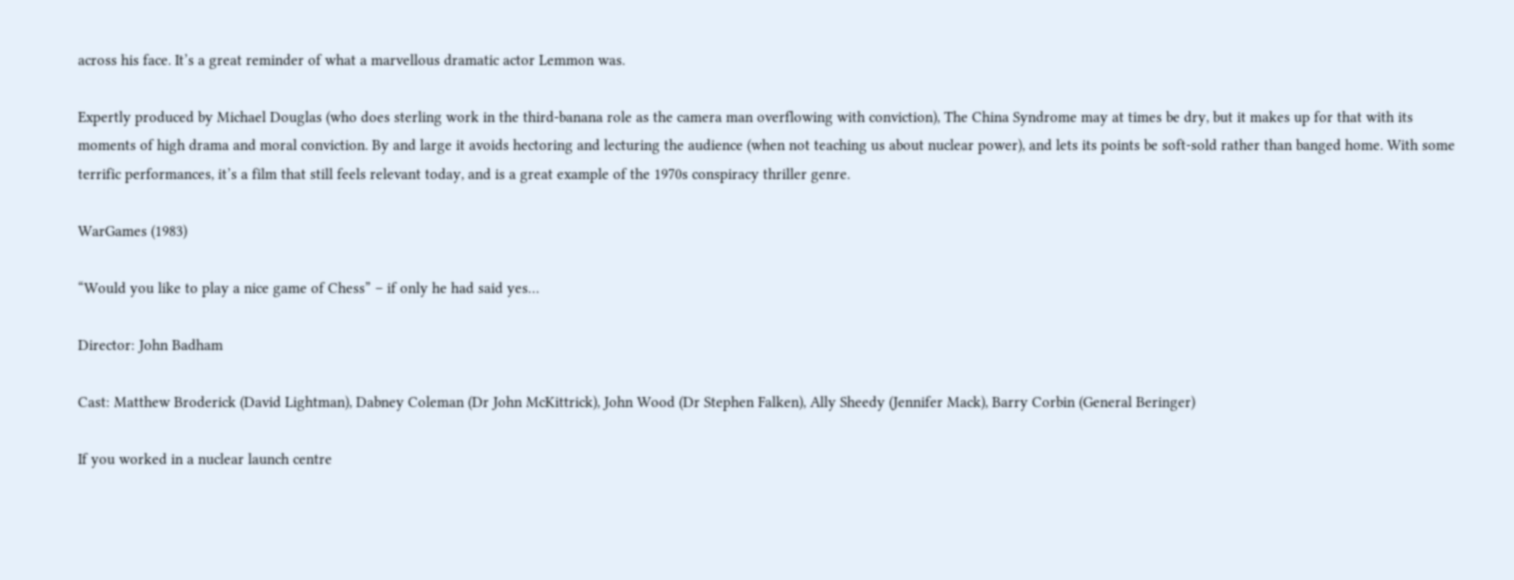across his face. It’s a great reminder of what a marvellous dramatic actor Lemmon was.

Expertly produced by Michael Douglas (who does sterling work in the third-banana role as the camera man overflowing with conviction), The China Syndrome may at times be dry, but it makes up for that with its moments of high drama and moral conviction. By and large it avoids hectoring and lecturing the audience (when not teaching us about nuclear power), and lets its points be soft-sold rather than banged home. With some terrific performances, it’s a film that still feels relevant today, and is a great example of the 1970s conspiracy thriller genre.

WarGames (1983)

“Would you like to play a nice game of Chess” – if only he had said yes…

Director: John Badham

Cast: Matthew Broderick (David Lightman), Dabney Coleman (Dr John McKittrick), John Wood (Dr Stephen Falken), Ally Sheedy (Jennifer Mack), Barry Corbin (General Beringer)

If you worked in a nuclear launch centre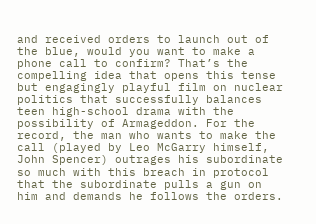and received orders to launch out of the blue, would you want to make a phone call to confirm? That’s the compelling idea that opens this tense but engagingly playful film on nuclear politics that successfully balances teen high-school drama with the possibility of Armageddon. For the record, the man who wants to make the call (played by Leo McGarry himself, John Spencer) outrages his subordinate so much with this breach in protocol that the subordinate pulls a gun on him and demands he follows the orders.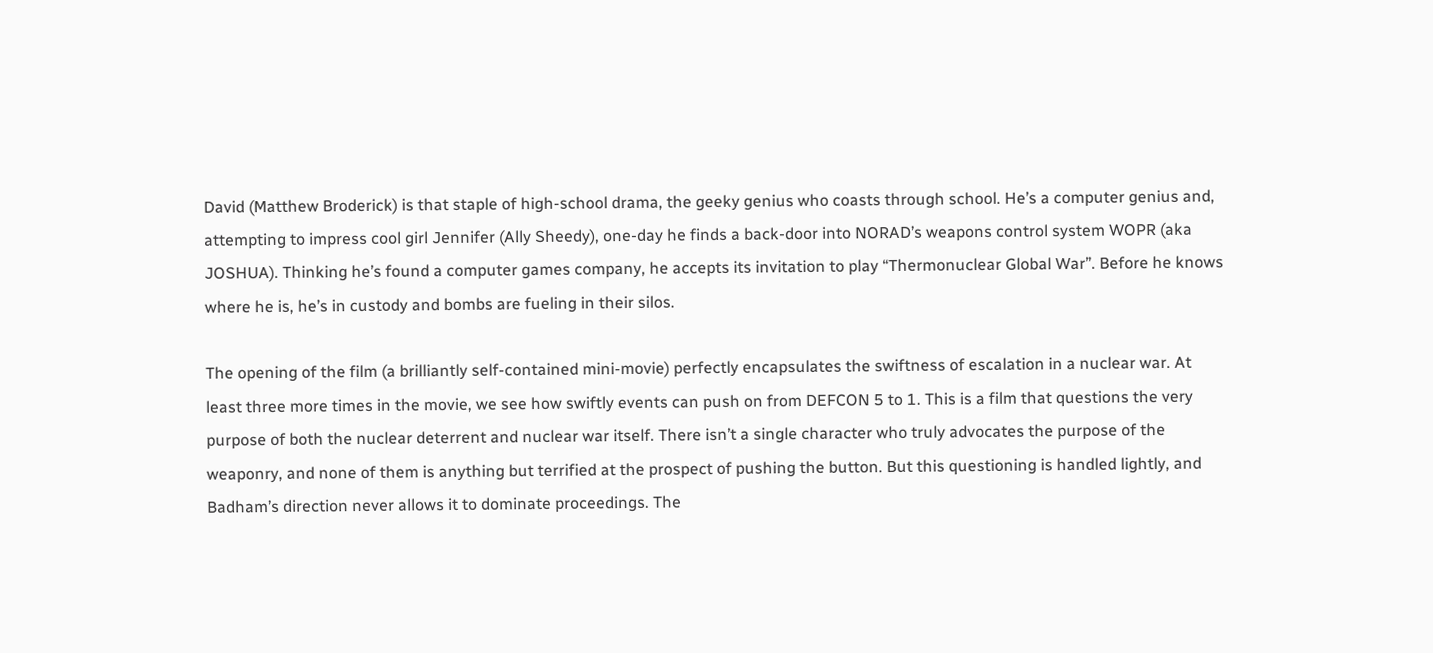David (Matthew Broderick) is that staple of high-school drama, the geeky genius who coasts through school. He’s a computer genius and, attempting to impress cool girl Jennifer (Ally Sheedy), one-day he finds a back-door into NORAD’s weapons control system WOPR (aka JOSHUA). Thinking he’s found a computer games company, he accepts its invitation to play “Thermonuclear Global War”. Before he knows where he is, he’s in custody and bombs are fueling in their silos.

The opening of the film (a brilliantly self-contained mini-movie) perfectly encapsulates the swiftness of escalation in a nuclear war. At least three more times in the movie, we see how swiftly events can push on from DEFCON 5 to 1. This is a film that questions the very purpose of both the nuclear deterrent and nuclear war itself. There isn’t a single character who truly advocates the purpose of the weaponry, and none of them is anything but terrified at the prospect of pushing the button. But this questioning is handled lightly, and Badham’s direction never allows it to dominate proceedings. The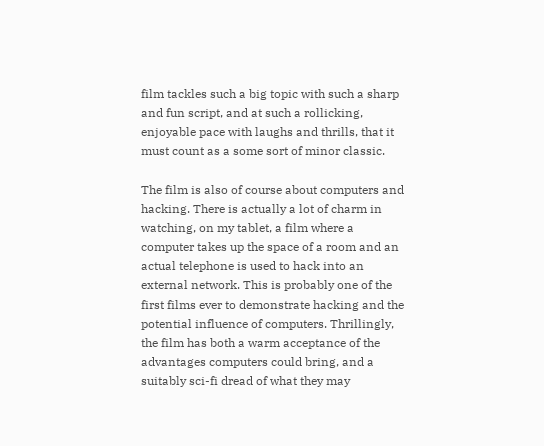film tackles such a big topic with such a sharp and fun script, and at such a rollicking, enjoyable pace with laughs and thrills, that it must count as a some sort of minor classic.

The film is also of course about computers and hacking. There is actually a lot of charm in watching, on my tablet, a film where a computer takes up the space of a room and an actual telephone is used to hack into an external network. This is probably one of the first films ever to demonstrate hacking and the potential influence of computers. Thrillingly, the film has both a warm acceptance of the advantages computers could bring, and a suitably sci-fi dread of what they may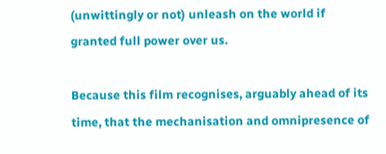(unwittingly or not) unleash on the world if granted full power over us.

Because this film recognises, arguably ahead of its time, that the mechanisation and omnipresence of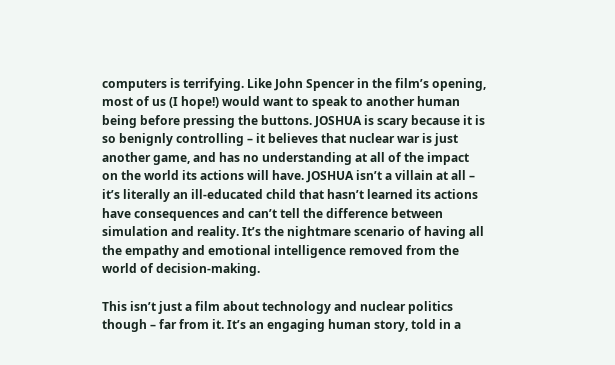computers is terrifying. Like John Spencer in the film’s opening, most of us (I hope!) would want to speak to another human being before pressing the buttons. JOSHUA is scary because it is so benignly controlling – it believes that nuclear war is just another game, and has no understanding at all of the impact on the world its actions will have. JOSHUA isn’t a villain at all – it’s literally an ill-educated child that hasn’t learned its actions have consequences and can’t tell the difference between simulation and reality. It’s the nightmare scenario of having all the empathy and emotional intelligence removed from the world of decision-making.

This isn’t just a film about technology and nuclear politics though – far from it. It’s an engaging human story, told in a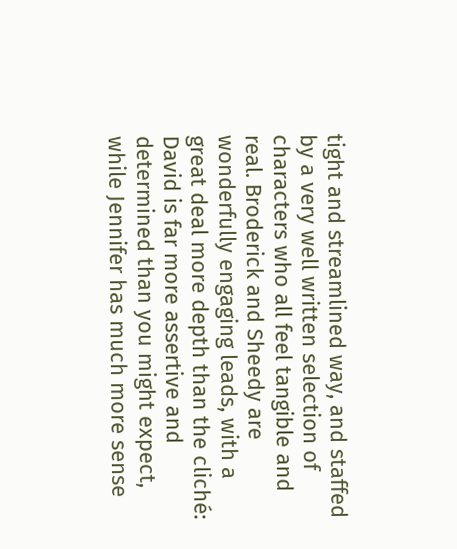tight and streamlined way, and staffed by a very well written selection of characters who all feel tangible and real. Broderick and Sheedy are wonderfully engaging leads, with a great deal more depth than the cliché: David is far more assertive and determined than you might expect, while Jennifer has much more sense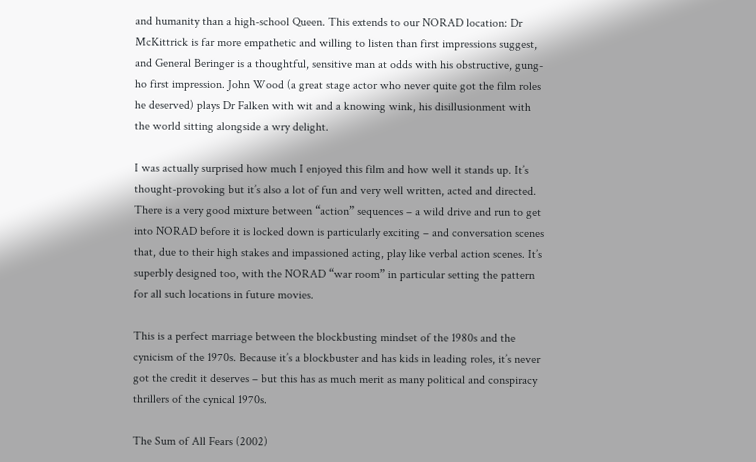and humanity than a high-school Queen. This extends to our NORAD location: Dr McKittrick is far more empathetic and willing to listen than first impressions suggest, and General Beringer is a thoughtful, sensitive man at odds with his obstructive, gung-ho first impression. John Wood (a great stage actor who never quite got the film roles he deserved) plays Dr Falken with wit and a knowing wink, his disillusionment with the world sitting alongside a wry delight.

I was actually surprised how much I enjoyed this film and how well it stands up. It’s thought-provoking but it’s also a lot of fun and very well written, acted and directed. There is a very good mixture between “action” sequences – a wild drive and run to get into NORAD before it is locked down is particularly exciting – and conversation scenes that, due to their high stakes and impassioned acting, play like verbal action scenes. It’s superbly designed too, with the NORAD “war room” in particular setting the pattern for all such locations in future movies.

This is a perfect marriage between the blockbusting mindset of the 1980s and the cynicism of the 1970s. Because it’s a blockbuster and has kids in leading roles, it’s never got the credit it deserves – but this has as much merit as many political and conspiracy thrillers of the cynical 1970s.

The Sum of All Fears (2002)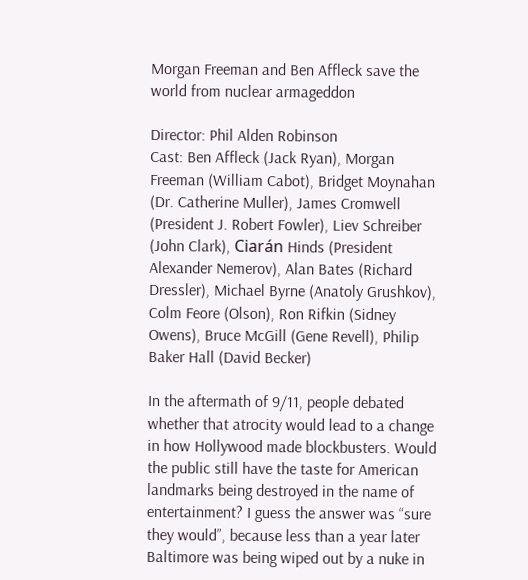Morgan Freeman and Ben Affleck save the world from nuclear armageddon

Director: Phil Alden Robinson
Cast: Ben Affleck (Jack Ryan), Morgan Freeman (William Cabot), Bridget Moynahan (Dr. Catherine Muller), James Cromwell (President J. Robert Fowler), Liev Schreiber (John Clark), Ciarán Hinds (President Alexander Nemerov), Alan Bates (Richard Dressler), Michael Byrne (Anatoly Grushkov), Colm Feore (Olson), Ron Rifkin (Sidney Owens), Bruce McGill (Gene Revell), Philip Baker Hall (David Becker)

In the aftermath of 9/11, people debated whether that atrocity would lead to a change in how Hollywood made blockbusters. Would the public still have the taste for American landmarks being destroyed in the name of entertainment? I guess the answer was “sure they would”, because less than a year later Baltimore was being wiped out by a nuke in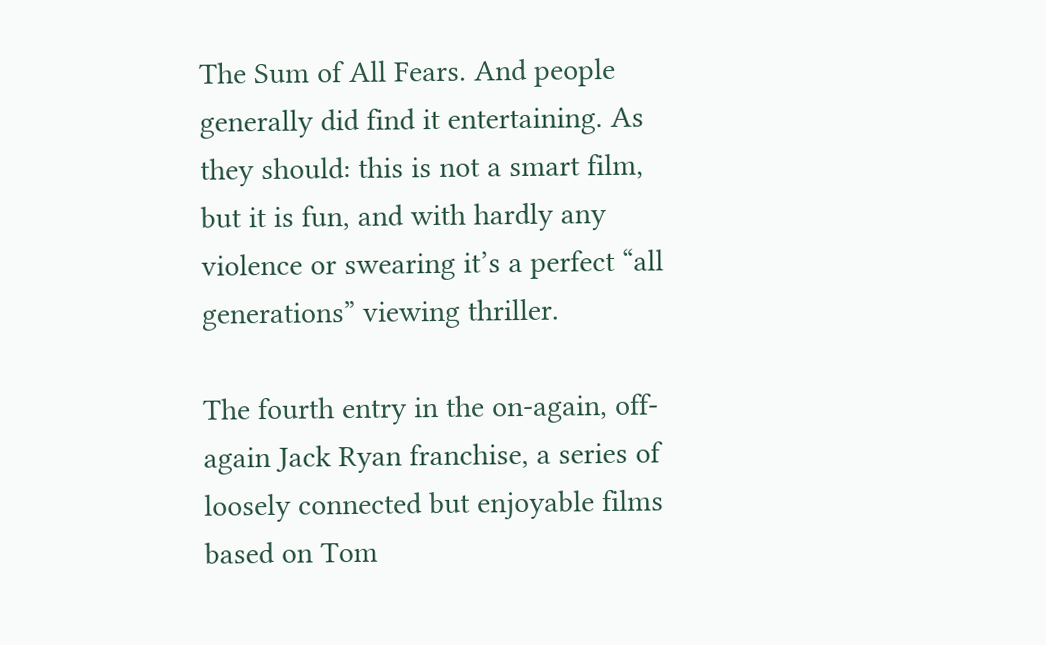The Sum of All Fears. And people generally did find it entertaining. As they should: this is not a smart film, but it is fun, and with hardly any violence or swearing it’s a perfect “all generations” viewing thriller.

The fourth entry in the on-again, off-again Jack Ryan franchise, a series of loosely connected but enjoyable films based on Tom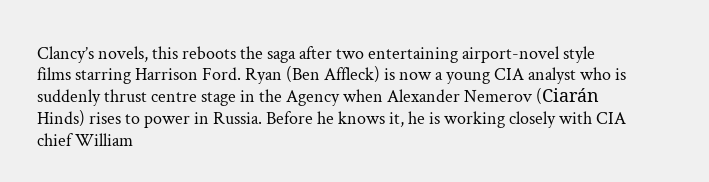Clancy’s novels, this reboots the saga after two entertaining airport-novel style films starring Harrison Ford. Ryan (Ben Affleck) is now a young CIA analyst who is suddenly thrust centre stage in the Agency when Alexander Nemerov (Ciarán Hinds) rises to power in Russia. Before he knows it, he is working closely with CIA chief William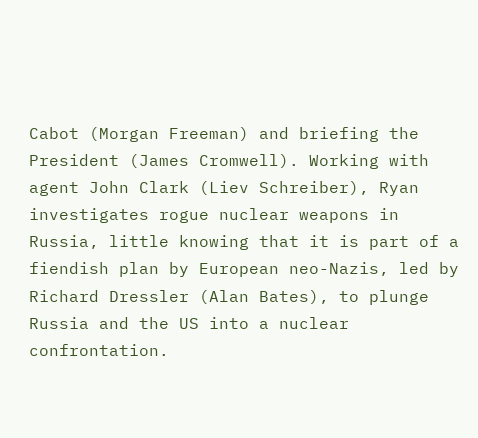Cabot (Morgan Freeman) and briefing the President (James Cromwell). Working with agent John Clark (Liev Schreiber), Ryan investigates rogue nuclear weapons in Russia, little knowing that it is part of a fiendish plan by European neo-Nazis, led by Richard Dressler (Alan Bates), to plunge Russia and the US into a nuclear confrontation.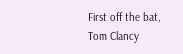First off the bat, Tom Clancy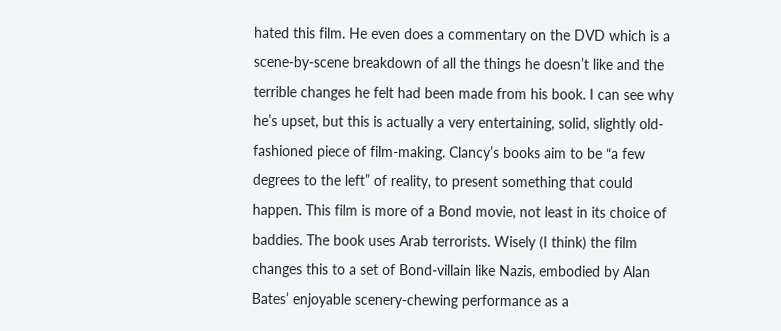hated this film. He even does a commentary on the DVD which is a scene-by-scene breakdown of all the things he doesn’t like and the terrible changes he felt had been made from his book. I can see why he’s upset, but this is actually a very entertaining, solid, slightly old-fashioned piece of film-making. Clancy’s books aim to be “a few degrees to the left” of reality, to present something that could happen. This film is more of a Bond movie, not least in its choice of baddies. The book uses Arab terrorists. Wisely (I think) the film changes this to a set of Bond-villain like Nazis, embodied by Alan Bates’ enjoyable scenery-chewing performance as a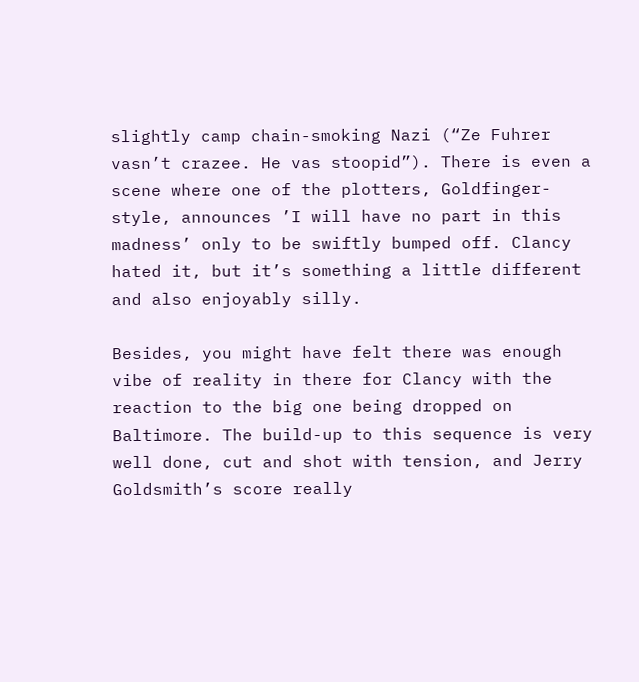slightly camp chain-smoking Nazi (“Ze Fuhrer vasn’t crazee. He vas stoopid”). There is even a scene where one of the plotters, Goldfinger-style, announces ’I will have no part in this madness’ only to be swiftly bumped off. Clancy hated it, but it’s something a little different and also enjoyably silly.

Besides, you might have felt there was enough vibe of reality in there for Clancy with the reaction to the big one being dropped on Baltimore. The build-up to this sequence is very well done, cut and shot with tension, and Jerry Goldsmith’s score really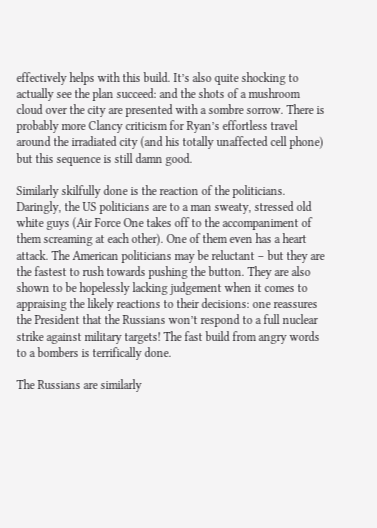effectively helps with this build. It’s also quite shocking to actually see the plan succeed: and the shots of a mushroom cloud over the city are presented with a sombre sorrow. There is probably more Clancy criticism for Ryan’s effortless travel around the irradiated city (and his totally unaffected cell phone) but this sequence is still damn good.

Similarly skilfully done is the reaction of the politicians. Daringly, the US politicians are to a man sweaty, stressed old white guys (Air Force One takes off to the accompaniment of them screaming at each other). One of them even has a heart attack. The American politicians may be reluctant – but they are the fastest to rush towards pushing the button. They are also shown to be hopelessly lacking judgement when it comes to appraising the likely reactions to their decisions: one reassures the President that the Russians won’t respond to a full nuclear strike against military targets! The fast build from angry words to a bombers is terrifically done.

The Russians are similarly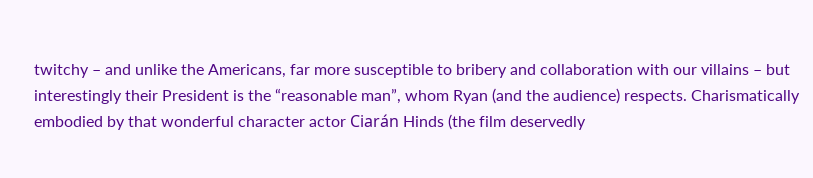twitchy – and unlike the Americans, far more susceptible to bribery and collaboration with our villains – but interestingly their President is the “reasonable man”, whom Ryan (and the audience) respects. Charismatically embodied by that wonderful character actor Ciarán Hinds (the film deservedly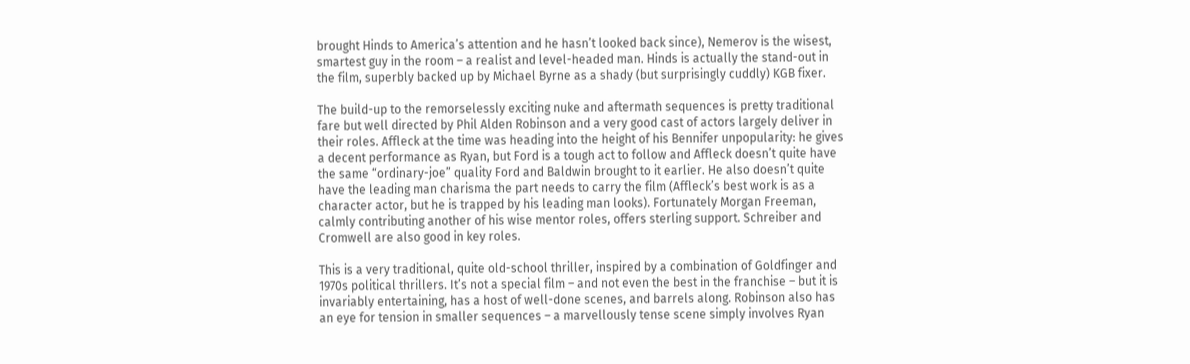brought Hinds to America’s attention and he hasn’t looked back since), Nemerov is the wisest, smartest guy in the room – a realist and level-headed man. Hinds is actually the stand-out in the film, superbly backed up by Michael Byrne as a shady (but surprisingly cuddly) KGB fixer.

The build-up to the remorselessly exciting nuke and aftermath sequences is pretty traditional fare but well directed by Phil Alden Robinson and a very good cast of actors largely deliver in their roles. Affleck at the time was heading into the height of his Bennifer unpopularity: he gives a decent performance as Ryan, but Ford is a tough act to follow and Affleck doesn’t quite have the same “ordinary-joe” quality Ford and Baldwin brought to it earlier. He also doesn’t quite have the leading man charisma the part needs to carry the film (Affleck’s best work is as a character actor, but he is trapped by his leading man looks). Fortunately Morgan Freeman, calmly contributing another of his wise mentor roles, offers sterling support. Schreiber and Cromwell are also good in key roles.

This is a very traditional, quite old-school thriller, inspired by a combination of Goldfinger and 1970s political thrillers. It’s not a special film – and not even the best in the franchise – but it is invariably entertaining, has a host of well-done scenes, and barrels along. Robinson also has an eye for tension in smaller sequences – a marvellously tense scene simply involves Ryan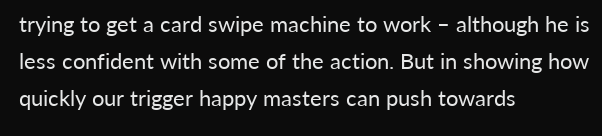trying to get a card swipe machine to work – although he is less confident with some of the action. But in showing how quickly our trigger happy masters can push towards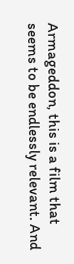Armageddon, this is a film that seems to be endlessly relevant. And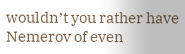wouldn’t you rather have Nemerov of even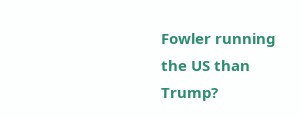Fowler running the US than Trump?